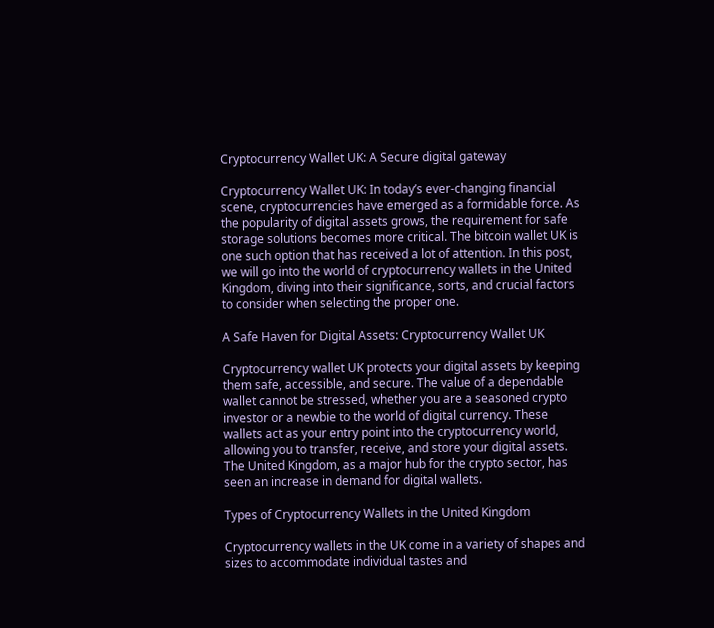Cryptocurrency Wallet UK: A Secure digital gateway

Cryptocurrency Wallet UK: In today’s ever-changing financial scene, cryptocurrencies have emerged as a formidable force. As the popularity of digital assets grows, the requirement for safe storage solutions becomes more critical. The bitcoin wallet UK is one such option that has received a lot of attention. In this post, we will go into the world of cryptocurrency wallets in the United Kingdom, diving into their significance, sorts, and crucial factors to consider when selecting the proper one.

A Safe Haven for Digital Assets: Cryptocurrency Wallet UK

Cryptocurrency wallet UK protects your digital assets by keeping them safe, accessible, and secure. The value of a dependable wallet cannot be stressed, whether you are a seasoned crypto investor or a newbie to the world of digital currency. These wallets act as your entry point into the cryptocurrency world, allowing you to transfer, receive, and store your digital assets. The United Kingdom, as a major hub for the crypto sector, has seen an increase in demand for digital wallets.

Types of Cryptocurrency Wallets in the United Kingdom

Cryptocurrency wallets in the UK come in a variety of shapes and sizes to accommodate individual tastes and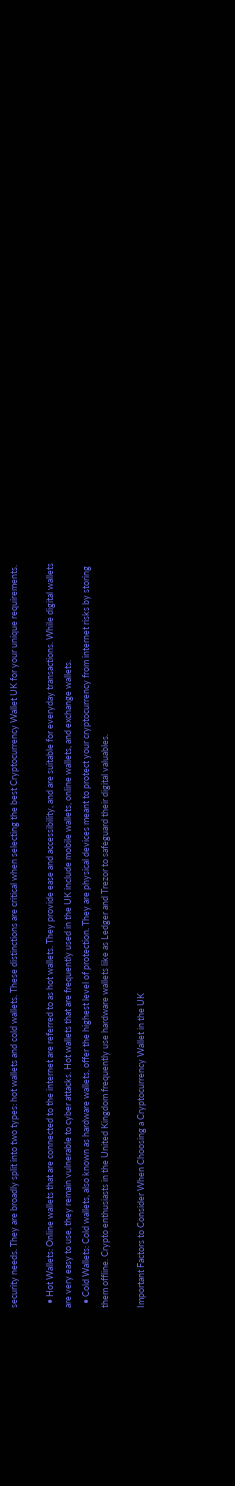security needs. They are broadly split into two types: hot wallets and cold wallets. These distinctions are critical when selecting the best Cryptocurrency Wallet UK for your unique requirements.

  • Hot Wallets: Online wallets that are connected to the internet are referred to as hot wallets. They provide ease and accessibility, and are suitable for everyday transactions. While digital wallets are very easy to use, they remain vulnerable to cyber attacks. Hot wallets that are frequently used in the UK include mobile wallets, online wallets, and exchange wallets.
  • Cold Wallets: Cold wallets, also known as hardware wallets, offer the highest level of protection. They are physical devices meant to protect your cryptocurrency from internet risks by storing them offline. Crypto enthusiasts in the United Kingdom frequently use hardware wallets like as Ledger and Trezor to safeguard their digital valuables.

Important Factors to Consider When Choosing a Cryptocurrency Wallet in the UK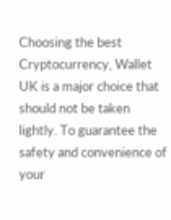Choosing the best Cryptocurrency, Wallet UK is a major choice that should not be taken lightly. To guarantee the safety and convenience of your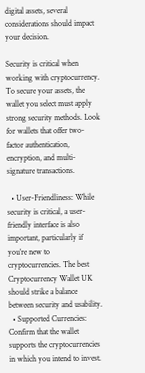digital assets, several considerations should impact your decision.

Security is critical when working with cryptocurrency. To secure your assets, the wallet you select must apply strong security methods. Look for wallets that offer two-factor authentication, encryption, and multi-signature transactions.

  • User-Friendliness: While security is critical, a user-friendly interface is also important, particularly if you’re new to cryptocurrencies. The best Cryptocurrency Wallet UK should strike a balance between security and usability.
  • Supported Currencies: Confirm that the wallet supports the cryptocurrencies in which you intend to invest.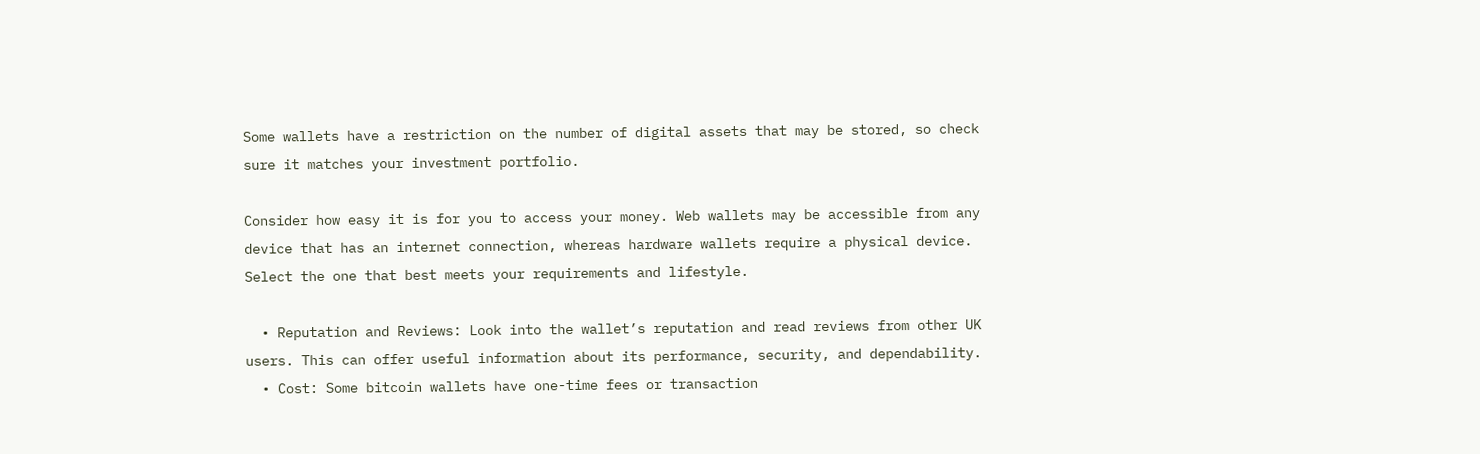Some wallets have a restriction on the number of digital assets that may be stored, so check sure it matches your investment portfolio.

Consider how easy it is for you to access your money. Web wallets may be accessible from any device that has an internet connection, whereas hardware wallets require a physical device. Select the one that best meets your requirements and lifestyle.

  • Reputation and Reviews: Look into the wallet’s reputation and read reviews from other UK users. This can offer useful information about its performance, security, and dependability.
  • Cost: Some bitcoin wallets have one-time fees or transaction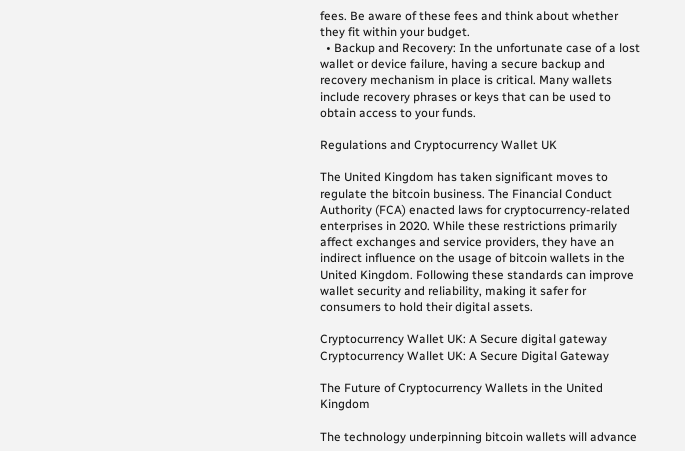fees. Be aware of these fees and think about whether they fit within your budget.
  • Backup and Recovery: In the unfortunate case of a lost wallet or device failure, having a secure backup and recovery mechanism in place is critical. Many wallets include recovery phrases or keys that can be used to obtain access to your funds.

Regulations and Cryptocurrency Wallet UK

The United Kingdom has taken significant moves to regulate the bitcoin business. The Financial Conduct Authority (FCA) enacted laws for cryptocurrency-related enterprises in 2020. While these restrictions primarily affect exchanges and service providers, they have an indirect influence on the usage of bitcoin wallets in the United Kingdom. Following these standards can improve wallet security and reliability, making it safer for consumers to hold their digital assets.

Cryptocurrency Wallet UK: A Secure digital gateway
Cryptocurrency Wallet UK: A Secure Digital Gateway

The Future of Cryptocurrency Wallets in the United Kingdom

The technology underpinning bitcoin wallets will advance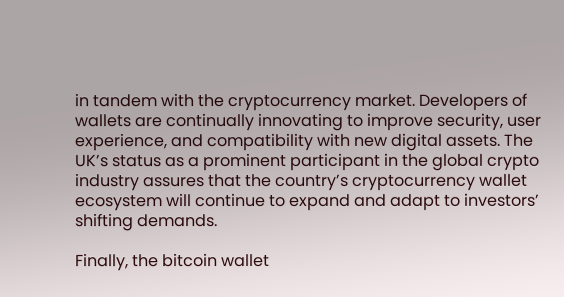in tandem with the cryptocurrency market. Developers of wallets are continually innovating to improve security, user experience, and compatibility with new digital assets. The UK’s status as a prominent participant in the global crypto industry assures that the country’s cryptocurrency wallet ecosystem will continue to expand and adapt to investors’ shifting demands.

Finally, the bitcoin wallet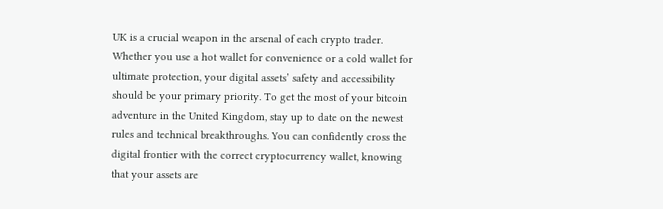UK is a crucial weapon in the arsenal of each crypto trader. Whether you use a hot wallet for convenience or a cold wallet for ultimate protection, your digital assets’ safety and accessibility should be your primary priority. To get the most of your bitcoin adventure in the United Kingdom, stay up to date on the newest rules and technical breakthroughs. You can confidently cross the digital frontier with the correct cryptocurrency wallet, knowing that your assets are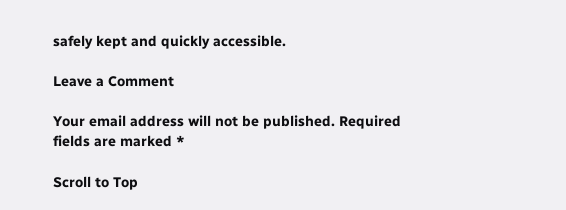safely kept and quickly accessible.

Leave a Comment

Your email address will not be published. Required fields are marked *

Scroll to Top